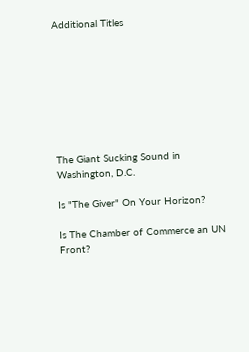Additional Titles








The Giant Sucking Sound in
Washington, D.C.

Is "The Giver" On Your Horizon?

Is The Chamber of Commerce an UN Front?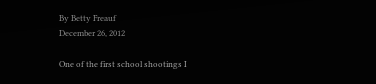By Betty Freauf
December 26, 2012

One of the first school shootings I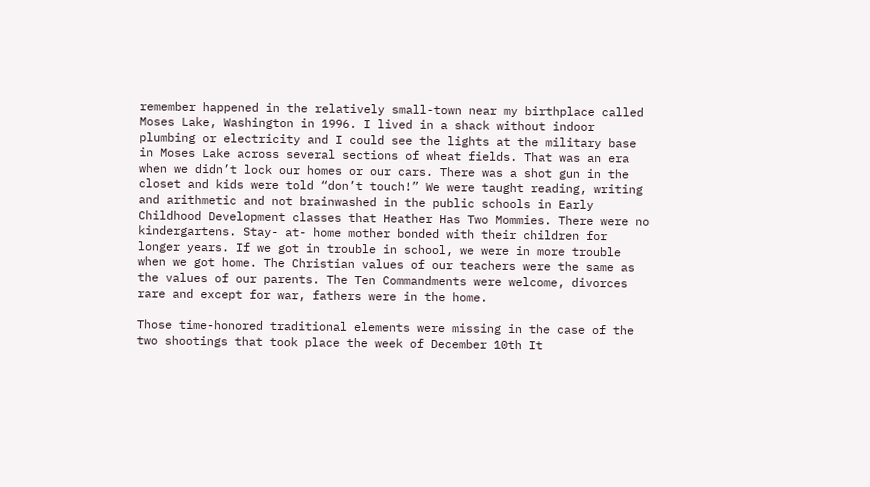remember happened in the relatively small-town near my birthplace called Moses Lake, Washington in 1996. I lived in a shack without indoor plumbing or electricity and I could see the lights at the military base in Moses Lake across several sections of wheat fields. That was an era when we didn’t lock our homes or our cars. There was a shot gun in the closet and kids were told “don’t touch!” We were taught reading, writing and arithmetic and not brainwashed in the public schools in Early Childhood Development classes that Heather Has Two Mommies. There were no kindergartens. Stay- at- home mother bonded with their children for longer years. If we got in trouble in school, we were in more trouble when we got home. The Christian values of our teachers were the same as the values of our parents. The Ten Commandments were welcome, divorces rare and except for war, fathers were in the home.

Those time-honored traditional elements were missing in the case of the two shootings that took place the week of December 10th It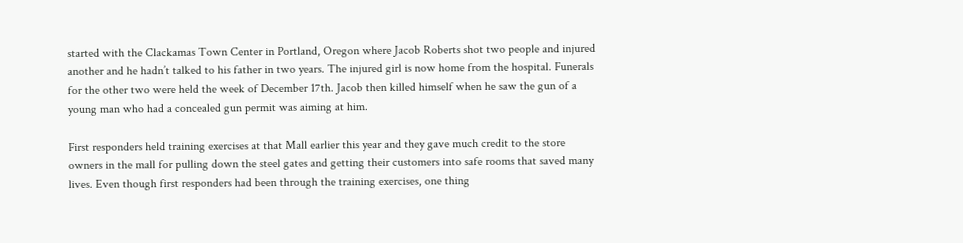started with the Clackamas Town Center in Portland, Oregon where Jacob Roberts shot two people and injured another and he hadn’t talked to his father in two years. The injured girl is now home from the hospital. Funerals for the other two were held the week of December 17th. Jacob then killed himself when he saw the gun of a young man who had a concealed gun permit was aiming at him.

First responders held training exercises at that Mall earlier this year and they gave much credit to the store owners in the mall for pulling down the steel gates and getting their customers into safe rooms that saved many lives. Even though first responders had been through the training exercises, one thing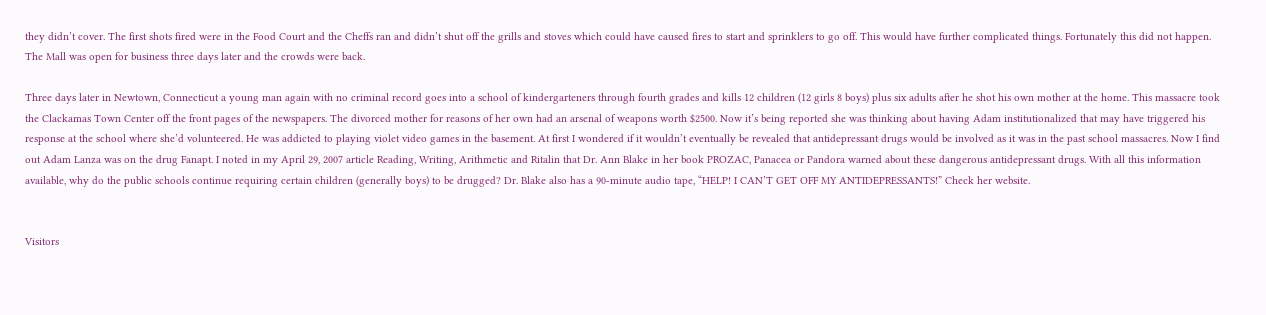they didn’t cover. The first shots fired were in the Food Court and the Cheffs ran and didn’t shut off the grills and stoves which could have caused fires to start and sprinklers to go off. This would have further complicated things. Fortunately this did not happen. The Mall was open for business three days later and the crowds were back.

Three days later in Newtown, Connecticut a young man again with no criminal record goes into a school of kindergarteners through fourth grades and kills 12 children (12 girls 8 boys) plus six adults after he shot his own mother at the home. This massacre took the Clackamas Town Center off the front pages of the newspapers. The divorced mother for reasons of her own had an arsenal of weapons worth $2500. Now it’s being reported she was thinking about having Adam institutionalized that may have triggered his response at the school where she’d volunteered. He was addicted to playing violet video games in the basement. At first I wondered if it wouldn’t eventually be revealed that antidepressant drugs would be involved as it was in the past school massacres. Now I find out Adam Lanza was on the drug Fanapt. I noted in my April 29, 2007 article Reading, Writing, Arithmetic and Ritalin that Dr. Ann Blake in her book PROZAC, Panacea or Pandora warned about these dangerous antidepressant drugs. With all this information available, why do the public schools continue requiring certain children (generally boys) to be drugged? Dr. Blake also has a 90-minute audio tape, “HELP! I CAN’T GET OFF MY ANTIDEPRESSANTS!” Check her website.


Visitors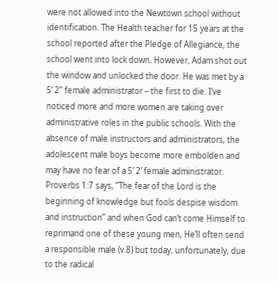were not allowed into the Newtown school without identification. The Health teacher for 15 years at the school reported after the Pledge of Allegiance, the school went into lock down. However, Adam shot out the window and unlocked the door. He was met by a 5’ 2” female administrator – the first to die. I’ve noticed more and more women are taking over administrative roles in the public schools. With the absence of male instructors and administrators, the adolescent male boys become more embolden and may have no fear of a 5’ 2’ female administrator. Proverbs 1:7 says, “The fear of the Lord is the beginning of knowledge but fools despise wisdom and instruction” and when God can’t come Himself to reprimand one of these young men, He’ll often send a responsible male (v.8) but today, unfortunately, due to the radical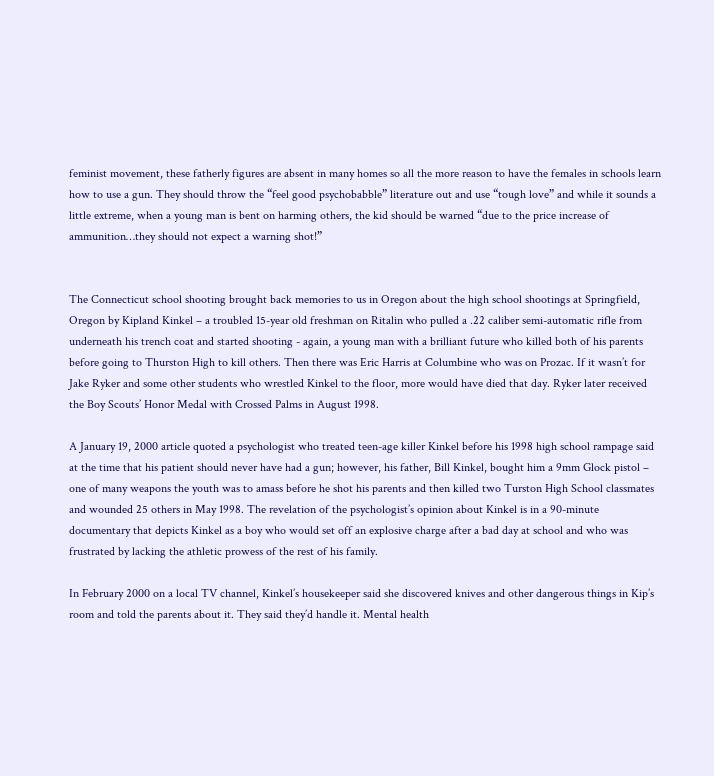feminist movement, these fatherly figures are absent in many homes so all the more reason to have the females in schools learn how to use a gun. They should throw the “feel good psychobabble” literature out and use “tough love” and while it sounds a little extreme, when a young man is bent on harming others, the kid should be warned “due to the price increase of ammunition…they should not expect a warning shot!”


The Connecticut school shooting brought back memories to us in Oregon about the high school shootings at Springfield, Oregon by Kipland Kinkel – a troubled 15-year old freshman on Ritalin who pulled a .22 caliber semi-automatic rifle from underneath his trench coat and started shooting - again, a young man with a brilliant future who killed both of his parents before going to Thurston High to kill others. Then there was Eric Harris at Columbine who was on Prozac. If it wasn’t for Jake Ryker and some other students who wrestled Kinkel to the floor, more would have died that day. Ryker later received the Boy Scouts’ Honor Medal with Crossed Palms in August 1998.

A January 19, 2000 article quoted a psychologist who treated teen-age killer Kinkel before his 1998 high school rampage said at the time that his patient should never have had a gun; however, his father, Bill Kinkel, bought him a 9mm Glock pistol – one of many weapons the youth was to amass before he shot his parents and then killed two Turston High School classmates and wounded 25 others in May 1998. The revelation of the psychologist’s opinion about Kinkel is in a 90-minute documentary that depicts Kinkel as a boy who would set off an explosive charge after a bad day at school and who was frustrated by lacking the athletic prowess of the rest of his family.

In February 2000 on a local TV channel, Kinkel’s housekeeper said she discovered knives and other dangerous things in Kip’s room and told the parents about it. They said they’d handle it. Mental health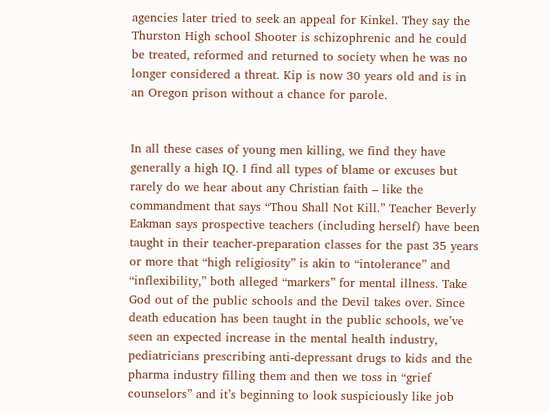agencies later tried to seek an appeal for Kinkel. They say the Thurston High school Shooter is schizophrenic and he could be treated, reformed and returned to society when he was no longer considered a threat. Kip is now 30 years old and is in an Oregon prison without a chance for parole.


In all these cases of young men killing, we find they have generally a high IQ. I find all types of blame or excuses but rarely do we hear about any Christian faith – like the commandment that says “Thou Shall Not Kill.” Teacher Beverly Eakman says prospective teachers (including herself) have been taught in their teacher-preparation classes for the past 35 years or more that “high religiosity” is akin to “intolerance” and “inflexibility,” both alleged “markers” for mental illness. Take God out of the public schools and the Devil takes over. Since death education has been taught in the public schools, we’ve seen an expected increase in the mental health industry, pediatricians prescribing anti-depressant drugs to kids and the pharma industry filling them and then we toss in “grief counselors” and it’s beginning to look suspiciously like job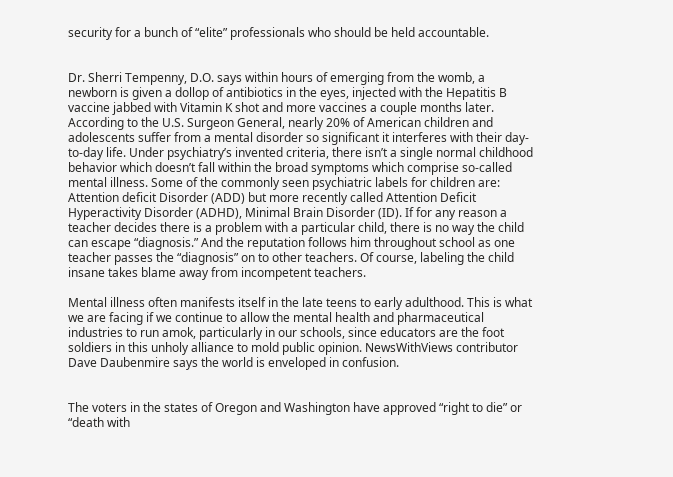security for a bunch of “elite” professionals who should be held accountable.


Dr. Sherri Tempenny, D.O. says within hours of emerging from the womb, a newborn is given a dollop of antibiotics in the eyes, injected with the Hepatitis B vaccine jabbed with Vitamin K shot and more vaccines a couple months later. According to the U.S. Surgeon General, nearly 20% of American children and adolescents suffer from a mental disorder so significant it interferes with their day-to-day life. Under psychiatry’s invented criteria, there isn’t a single normal childhood behavior which doesn’t fall within the broad symptoms which comprise so-called mental illness. Some of the commonly seen psychiatric labels for children are: Attention deficit Disorder (ADD) but more recently called Attention Deficit Hyperactivity Disorder (ADHD), Minimal Brain Disorder (ID). If for any reason a teacher decides there is a problem with a particular child, there is no way the child can escape “diagnosis.” And the reputation follows him throughout school as one teacher passes the “diagnosis” on to other teachers. Of course, labeling the child insane takes blame away from incompetent teachers.

Mental illness often manifests itself in the late teens to early adulthood. This is what we are facing if we continue to allow the mental health and pharmaceutical industries to run amok, particularly in our schools, since educators are the foot soldiers in this unholy alliance to mold public opinion. NewsWithViews contributor Dave Daubenmire says the world is enveloped in confusion.


The voters in the states of Oregon and Washington have approved “right to die” or “death with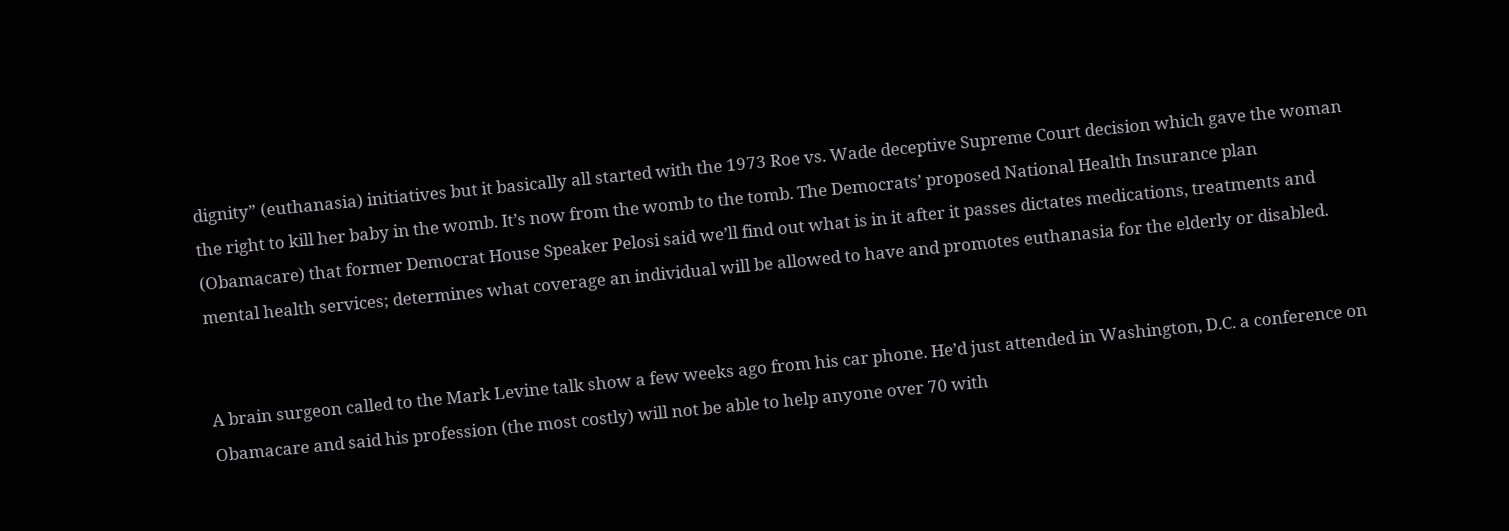dignity” (euthanasia) initiatives but it basically all started with the 1973 Roe vs. Wade deceptive Supreme Court decision which gave the woman the right to kill her baby in the womb. It’s now from the womb to the tomb. The Democrats’ proposed National Health Insurance plan (Obamacare) that former Democrat House Speaker Pelosi said we’ll find out what is in it after it passes dictates medications, treatments and mental health services; determines what coverage an individual will be allowed to have and promotes euthanasia for the elderly or disabled.


A brain surgeon called to the Mark Levine talk show a few weeks ago from his car phone. He’d just attended in Washington, D.C. a conference on Obamacare and said his profession (the most costly) will not be able to help anyone over 70 with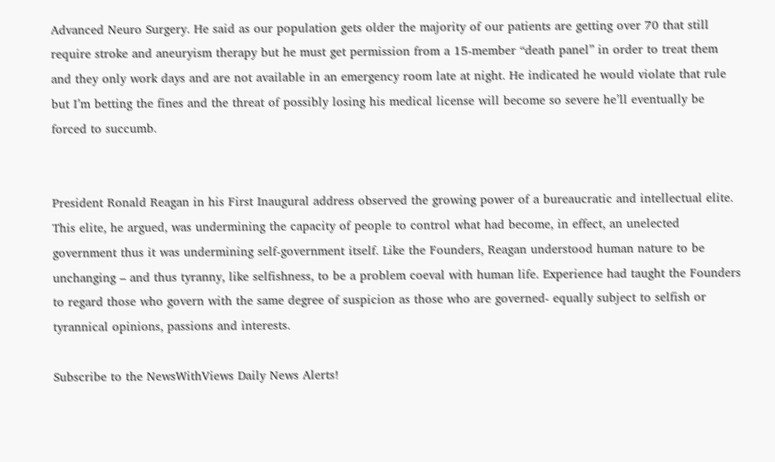Advanced Neuro Surgery. He said as our population gets older the majority of our patients are getting over 70 that still require stroke and aneuryism therapy but he must get permission from a 15-member “death panel” in order to treat them and they only work days and are not available in an emergency room late at night. He indicated he would violate that rule but I’m betting the fines and the threat of possibly losing his medical license will become so severe he’ll eventually be forced to succumb.


President Ronald Reagan in his First Inaugural address observed the growing power of a bureaucratic and intellectual elite. This elite, he argued, was undermining the capacity of people to control what had become, in effect, an unelected government thus it was undermining self-government itself. Like the Founders, Reagan understood human nature to be unchanging – and thus tyranny, like selfishness, to be a problem coeval with human life. Experience had taught the Founders to regard those who govern with the same degree of suspicion as those who are governed- equally subject to selfish or tyrannical opinions, passions and interests.

Subscribe to the NewsWithViews Daily News Alerts!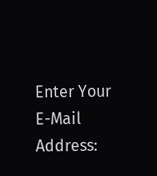Enter Your E-Mail Address: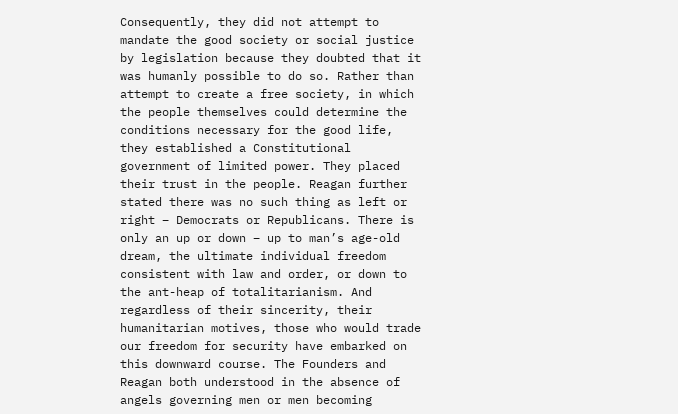Consequently, they did not attempt to mandate the good society or social justice by legislation because they doubted that it was humanly possible to do so. Rather than attempt to create a free society, in which the people themselves could determine the conditions necessary for the good life, they established a Constitutional government of limited power. They placed their trust in the people. Reagan further stated there was no such thing as left or right – Democrats or Republicans. There is only an up or down – up to man’s age-old dream, the ultimate individual freedom consistent with law and order, or down to the ant-heap of totalitarianism. And regardless of their sincerity, their humanitarian motives, those who would trade our freedom for security have embarked on this downward course. The Founders and Reagan both understood in the absence of angels governing men or men becoming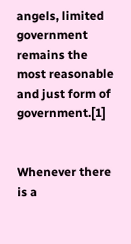angels, limited government remains the most reasonable and just form of government.[1]


Whenever there is a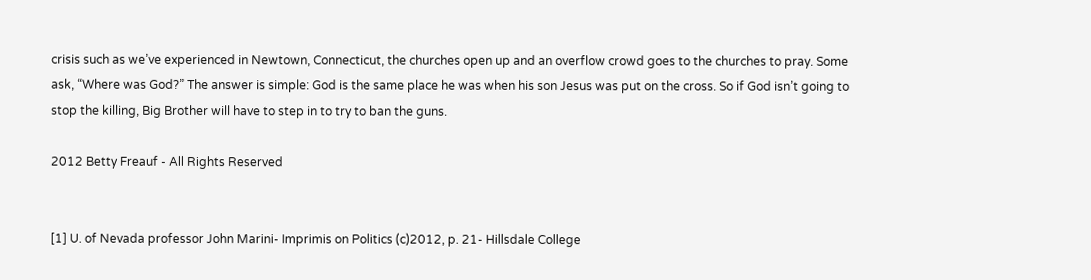crisis such as we’ve experienced in Newtown, Connecticut, the churches open up and an overflow crowd goes to the churches to pray. Some ask, “Where was God?” The answer is simple: God is the same place he was when his son Jesus was put on the cross. So if God isn’t going to stop the killing, Big Brother will have to step in to try to ban the guns.

2012 Betty Freauf - All Rights Reserved


[1] U. of Nevada professor John Marini- Imprimis on Politics (c)2012, p. 21- Hillsdale College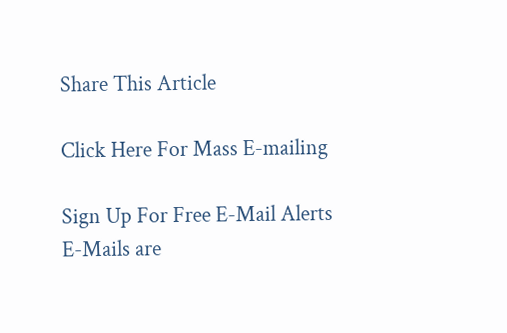Share This Article

Click Here For Mass E-mailing

Sign Up For Free E-Mail Alerts
E-Mails are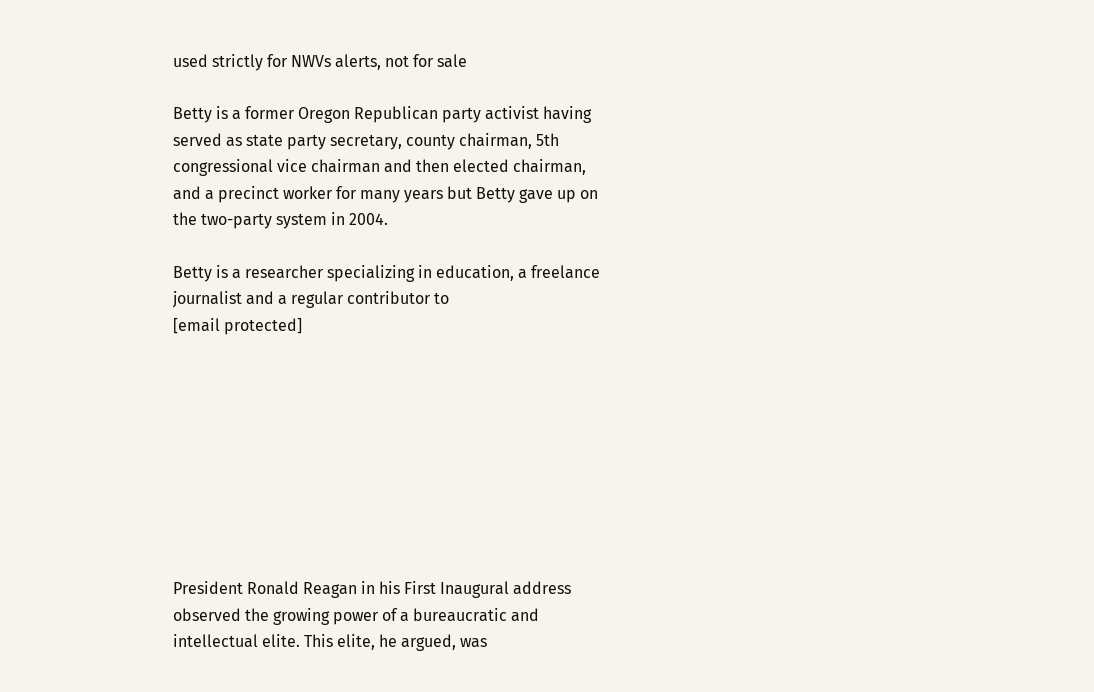used strictly for NWVs alerts, not for sale

Betty is a former Oregon Republican party activist having served as state party secretary, county chairman, 5th congressional vice chairman and then elected chairman, and a precinct worker for many years but Betty gave up on the two-party system in 2004.

Betty is a researcher specializing in education, a freelance journalist and a regular contributor to
[email protected]









President Ronald Reagan in his First Inaugural address observed the growing power of a bureaucratic and intellectual elite. This elite, he argued, was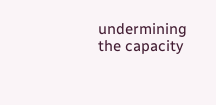undermining the capacity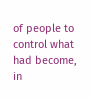of people to control what had become, in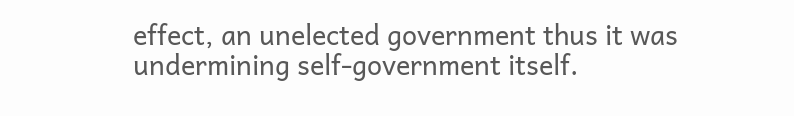effect, an unelected government thus it was undermining self-government itself.